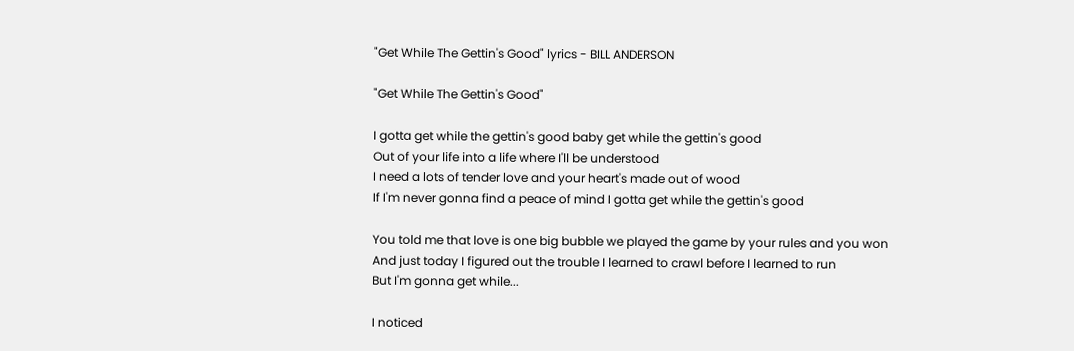"Get While The Gettin's Good" lyrics - BILL ANDERSON

"Get While The Gettin's Good"

I gotta get while the gettin's good baby get while the gettin's good
Out of your life into a life where I'll be understood
I need a lots of tender love and your heart's made out of wood
If I'm never gonna find a peace of mind I gotta get while the gettin's good

You told me that love is one big bubble we played the game by your rules and you won
And just today I figured out the trouble I learned to crawl before I learned to run
But I'm gonna get while...

I noticed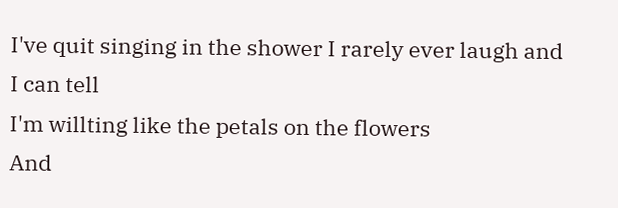I've quit singing in the shower I rarely ever laugh and I can tell
I'm willting like the petals on the flowers
And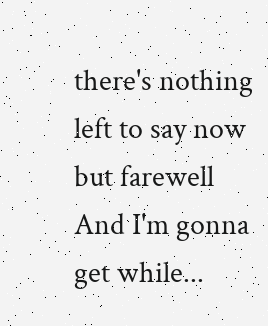there's nothing left to say now but farewell
And I'm gonna get while...